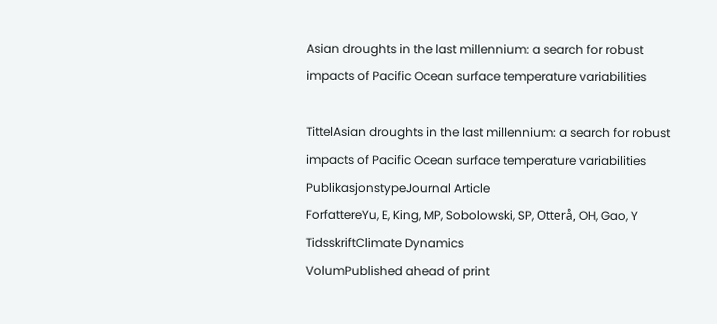Asian droughts in the last millennium: a search for robust impacts of Pacific Ocean surface temperature variabilities

TittelAsian droughts in the last millennium: a search for robust impacts of Pacific Ocean surface temperature variabilities
PublikasjonstypeJournal Article
ForfattereYu, E, King, MP, Sobolowski, SP, Otterå, OH, Gao, Y
TidsskriftClimate Dynamics
VolumPublished ahead of print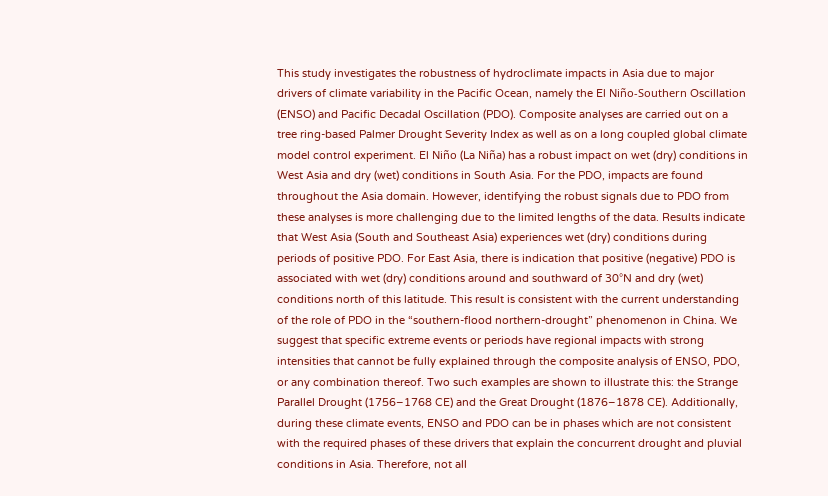This study investigates the robustness of hydroclimate impacts in Asia due to major drivers of climate variability in the Pacific Ocean, namely the El Niño-Southern Oscillation (ENSO) and Pacific Decadal Oscillation (PDO). Composite analyses are carried out on a tree ring-based Palmer Drought Severity Index as well as on a long coupled global climate model control experiment. El Niño (La Niña) has a robust impact on wet (dry) conditions in West Asia and dry (wet) conditions in South Asia. For the PDO, impacts are found throughout the Asia domain. However, identifying the robust signals due to PDO from these analyses is more challenging due to the limited lengths of the data. Results indicate that West Asia (South and Southeast Asia) experiences wet (dry) conditions during periods of positive PDO. For East Asia, there is indication that positive (negative) PDO is associated with wet (dry) conditions around and southward of 30°N and dry (wet) conditions north of this latitude. This result is consistent with the current understanding of the role of PDO in the “southern-flood northern-drought” phenomenon in China. We suggest that specific extreme events or periods have regional impacts with strong intensities that cannot be fully explained through the composite analysis of ENSO, PDO, or any combination thereof. Two such examples are shown to illustrate this: the Strange Parallel Drought (1756–1768 CE) and the Great Drought (1876–1878 CE). Additionally, during these climate events, ENSO and PDO can be in phases which are not consistent with the required phases of these drivers that explain the concurrent drought and pluvial conditions in Asia. Therefore, not all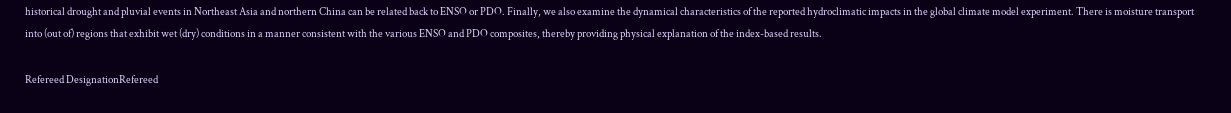historical drought and pluvial events in Northeast Asia and northern China can be related back to ENSO or PDO. Finally, we also examine the dynamical characteristics of the reported hydroclimatic impacts in the global climate model experiment. There is moisture transport into (out of) regions that exhibit wet (dry) conditions in a manner consistent with the various ENSO and PDO composites, thereby providing physical explanation of the index-based results.

Refereed DesignationRefereed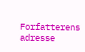Forfatterens adresse